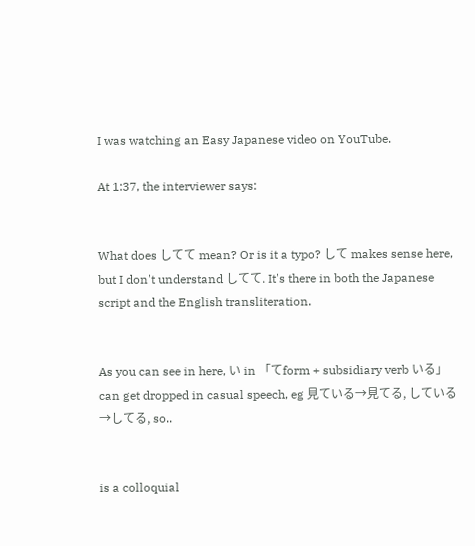I was watching an Easy Japanese video on YouTube.

At 1:37, the interviewer says:


What does してて mean? Or is it a typo? して makes sense here, but I don't understand してて. It's there in both the Japanese script and the English transliteration.


As you can see in here, い in 「てform + subsidiary verb いる」 can get dropped in casual speech, eg 見ている→見てる, している→してる, so..


is a colloquial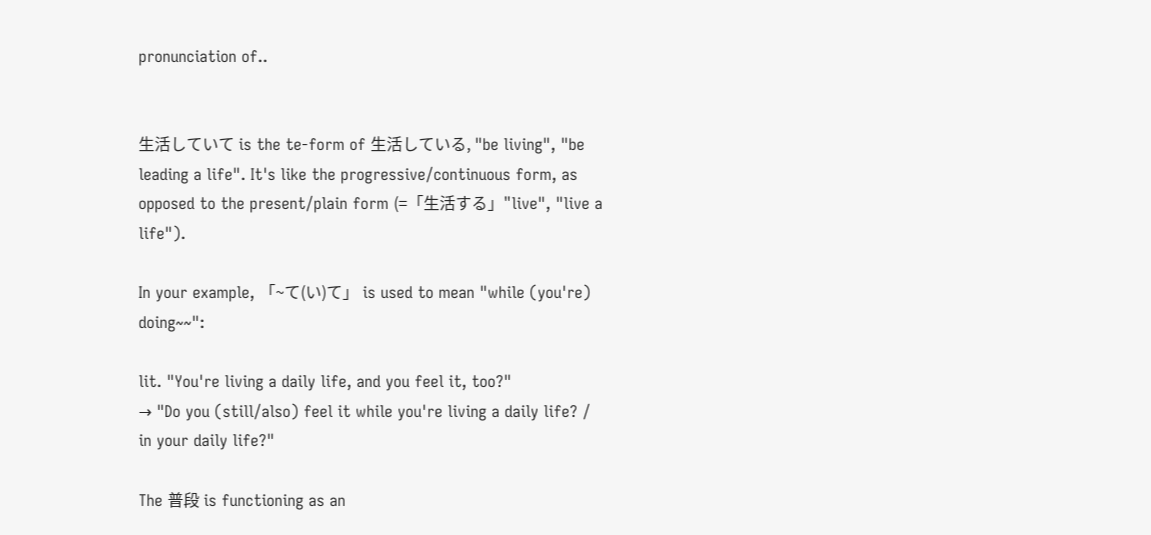pronunciation of..


生活していて is the te-form of 生活している, "be living", "be leading a life". It's like the progressive/continuous form, as opposed to the present/plain form (=「生活する」"live", "live a life").

In your example, 「~て(い)て」 is used to mean "while (you're) doing~~":

lit. "You're living a daily life, and you feel it, too?"
→ "Do you (still/also) feel it while you're living a daily life? / in your daily life?"

The 普段 is functioning as an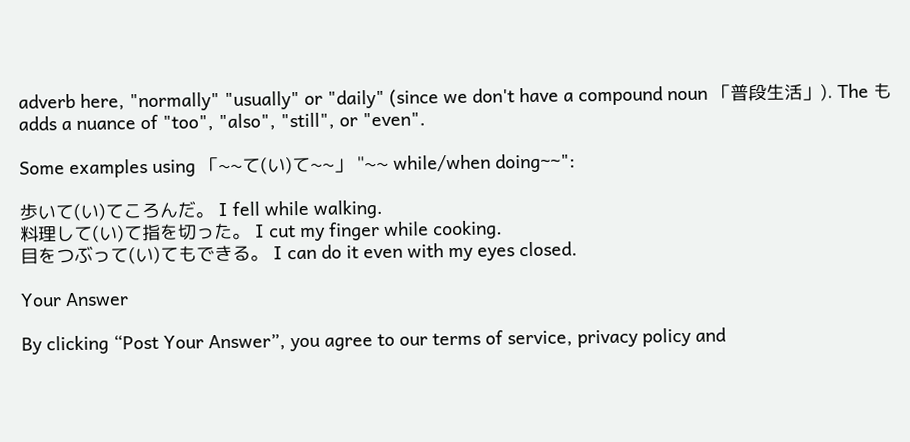adverb here, "normally" "usually" or "daily" (since we don't have a compound noun 「普段生活」). The も adds a nuance of "too", "also", "still", or "even".

Some examples using 「~~て(い)て~~」 "~~ while/when doing~~":

歩いて(い)てころんだ。 I fell while walking.
料理して(い)て指を切った。 I cut my finger while cooking.
目をつぶって(い)てもできる。 I can do it even with my eyes closed.

Your Answer

By clicking “Post Your Answer”, you agree to our terms of service, privacy policy and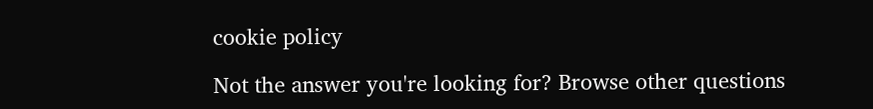cookie policy

Not the answer you're looking for? Browse other questions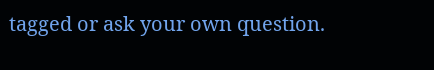tagged or ask your own question.